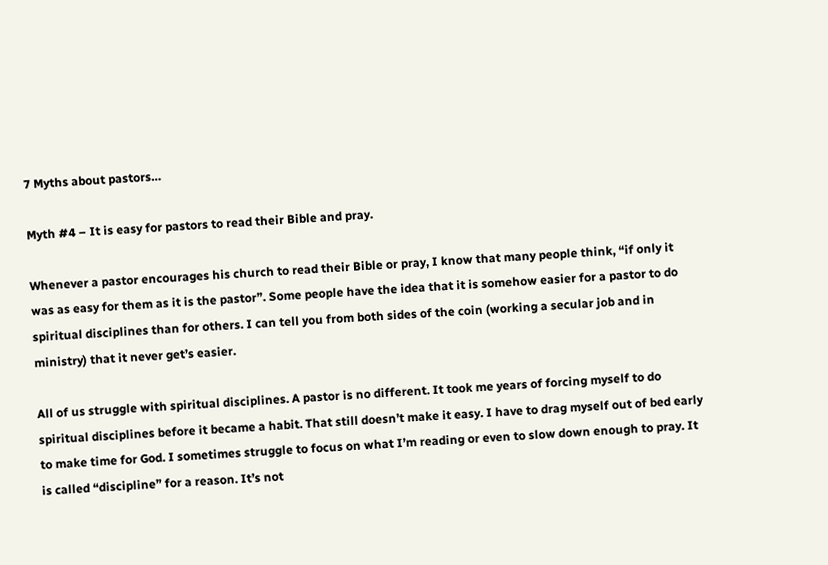7 Myths about pastors…

Myth #4 – It is easy for pastors to read their Bible and pray.

Whenever a pastor encourages his church to read their Bible or pray, I know that many people think, “if only it was as easy for them as it is the pastor”. Some people have the idea that it is somehow easier for a pastor to do spiritual disciplines than for others. I can tell you from both sides of the coin (working a secular job and in ministry) that it never get’s easier.

All of us struggle with spiritual disciplines. A pastor is no different. It took me years of forcing myself to do spiritual disciplines before it became a habit. That still doesn’t make it easy. I have to drag myself out of bed early to make time for God. I sometimes struggle to focus on what I’m reading or even to slow down enough to pray. It is called “discipline” for a reason. It’s not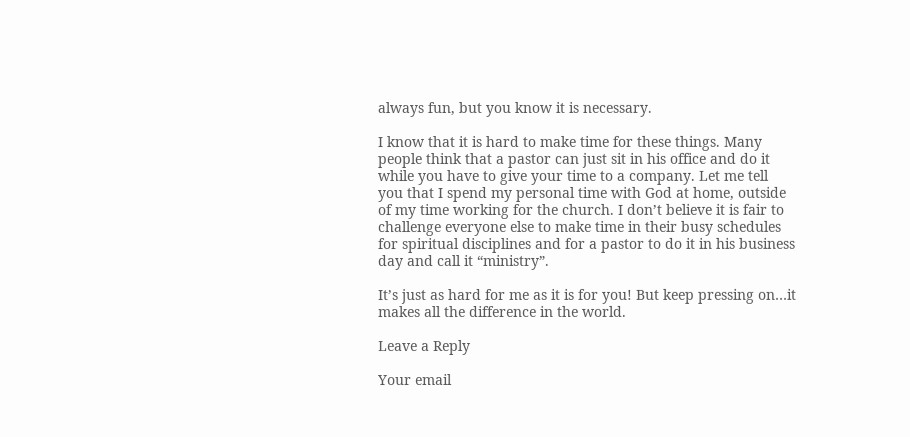always fun, but you know it is necessary.

I know that it is hard to make time for these things. Many people think that a pastor can just sit in his office and do it while you have to give your time to a company. Let me tell you that I spend my personal time with God at home, outside of my time working for the church. I don’t believe it is fair to challenge everyone else to make time in their busy schedules for spiritual disciplines and for a pastor to do it in his business day and call it “ministry”.

It’s just as hard for me as it is for you! But keep pressing on…it makes all the difference in the world.

Leave a Reply

Your email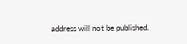address will not be published.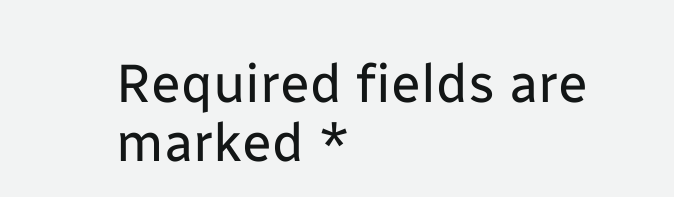Required fields are marked *